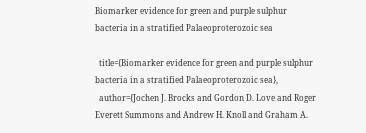Biomarker evidence for green and purple sulphur bacteria in a stratified Palaeoproterozoic sea

  title={Biomarker evidence for green and purple sulphur bacteria in a stratified Palaeoproterozoic sea},
  author={Jochen J. Brocks and Gordon D. Love and Roger Everett Summons and Andrew H. Knoll and Graham A.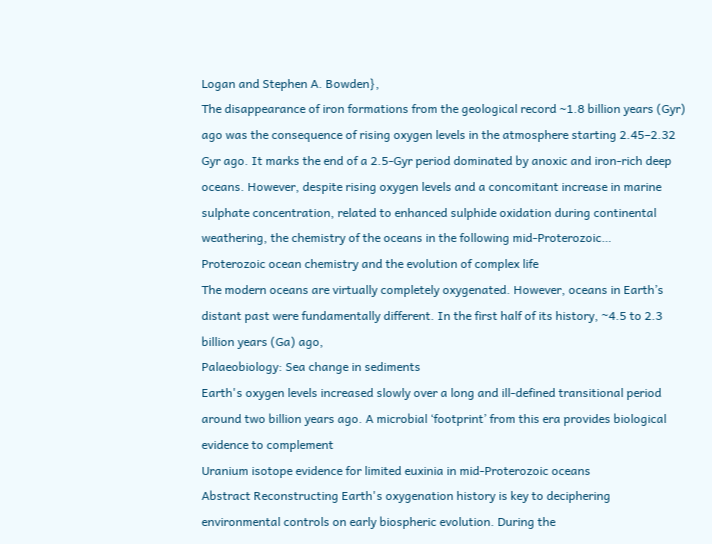Logan and Stephen A. Bowden},
The disappearance of iron formations from the geological record ∼1.8 billion years (Gyr) ago was the consequence of rising oxygen levels in the atmosphere starting 2.45–2.32 Gyr ago. It marks the end of a 2.5-Gyr period dominated by anoxic and iron-rich deep oceans. However, despite rising oxygen levels and a concomitant increase in marine sulphate concentration, related to enhanced sulphide oxidation during continental weathering, the chemistry of the oceans in the following mid-Proterozoic…
Proterozoic ocean chemistry and the evolution of complex life
The modern oceans are virtually completely oxygenated. However, oceans in Earth’s distant past were fundamentally different. In the first half of its history, ~4.5 to 2.3 billion years (Ga) ago,
Palaeobiology: Sea change in sediments
Earth's oxygen levels increased slowly over a long and ill-defined transitional period around two billion years ago. A microbial ‘footprint’ from this era provides biological evidence to complement
Uranium isotope evidence for limited euxinia in mid-Proterozoic oceans
Abstract Reconstructing Earth's oxygenation history is key to deciphering environmental controls on early biospheric evolution. During the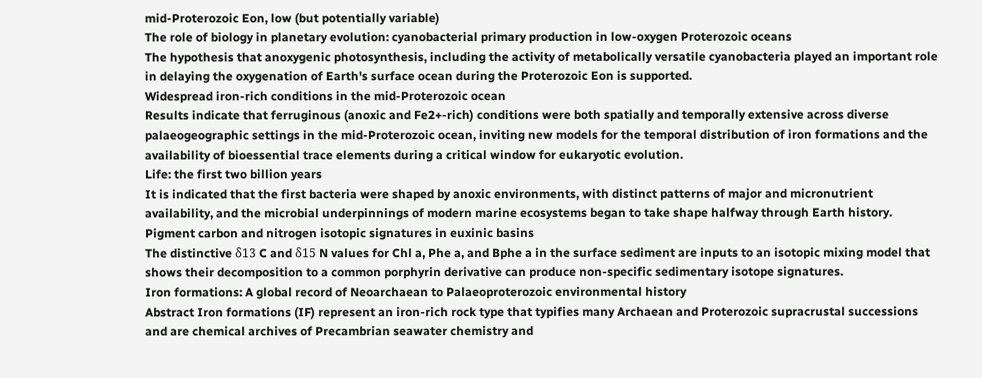mid-Proterozoic Eon, low (but potentially variable)
The role of biology in planetary evolution: cyanobacterial primary production in low‐oxygen Proterozoic oceans
The hypothesis that anoxygenic photosynthesis, including the activity of metabolically versatile cyanobacteria played an important role in delaying the oxygenation of Earth's surface ocean during the Proterozoic Eon is supported.
Widespread iron-rich conditions in the mid-Proterozoic ocean
Results indicate that ferruginous (anoxic and Fe2+-rich) conditions were both spatially and temporally extensive across diverse palaeogeographic settings in the mid-Proterozoic ocean, inviting new models for the temporal distribution of iron formations and the availability of bioessential trace elements during a critical window for eukaryotic evolution.
Life: the first two billion years
It is indicated that the first bacteria were shaped by anoxic environments, with distinct patterns of major and micronutrient availability, and the microbial underpinnings of modern marine ecosystems began to take shape halfway through Earth history.
Pigment carbon and nitrogen isotopic signatures in euxinic basins
The distinctive δ13 C and δ15 N values for Chl a, Phe a, and Bphe a in the surface sediment are inputs to an isotopic mixing model that shows their decomposition to a common porphyrin derivative can produce non-specific sedimentary isotope signatures.
Iron formations: A global record of Neoarchaean to Palaeoproterozoic environmental history
Abstract Iron formations (IF) represent an iron-rich rock type that typifies many Archaean and Proterozoic supracrustal successions and are chemical archives of Precambrian seawater chemistry and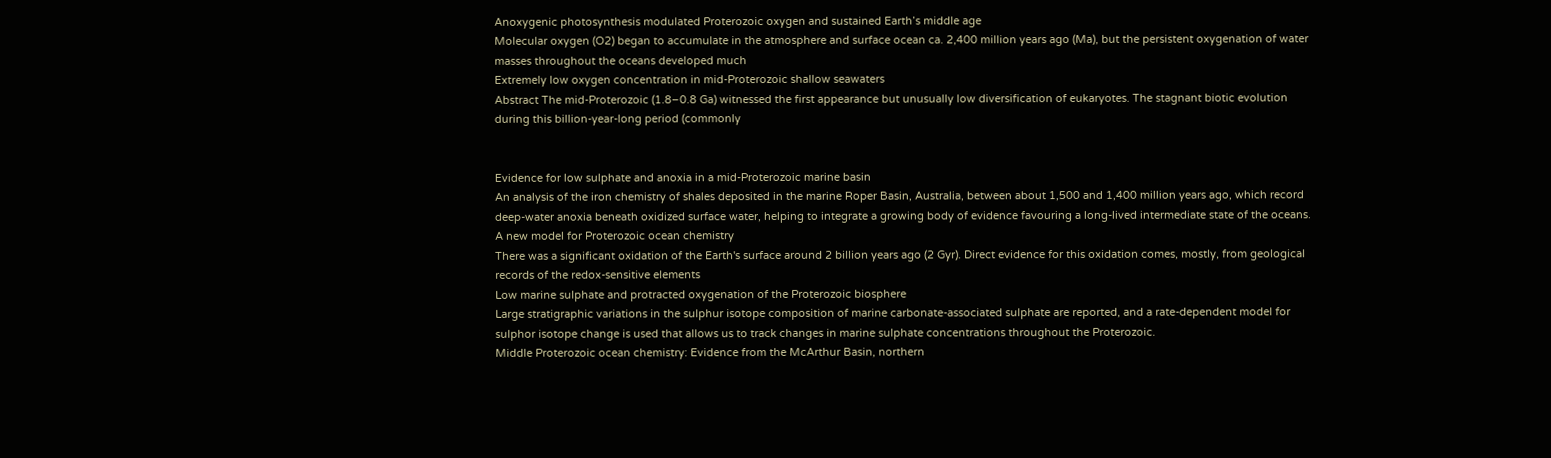Anoxygenic photosynthesis modulated Proterozoic oxygen and sustained Earth’s middle age
Molecular oxygen (O2) began to accumulate in the atmosphere and surface ocean ca. 2,400 million years ago (Ma), but the persistent oxygenation of water masses throughout the oceans developed much
Extremely low oxygen concentration in mid-Proterozoic shallow seawaters
Abstract The mid-Proterozoic (1.8–0.8 Ga) witnessed the first appearance but unusually low diversification of eukaryotes. The stagnant biotic evolution during this billion-year-long period (commonly


Evidence for low sulphate and anoxia in a mid-Proterozoic marine basin
An analysis of the iron chemistry of shales deposited in the marine Roper Basin, Australia, between about 1,500 and 1,400 million years ago, which record deep-water anoxia beneath oxidized surface water, helping to integrate a growing body of evidence favouring a long-lived intermediate state of the oceans.
A new model for Proterozoic ocean chemistry
There was a significant oxidation of the Earth's surface around 2 billion years ago (2 Gyr). Direct evidence for this oxidation comes, mostly, from geological records of the redox-sensitive elements
Low marine sulphate and protracted oxygenation of the Proterozoic biosphere
Large stratigraphic variations in the sulphur isotope composition of marine carbonate-associated sulphate are reported, and a rate-dependent model for sulphor isotope change is used that allows us to track changes in marine sulphate concentrations throughout the Proterozoic.
Middle Proterozoic ocean chemistry: Evidence from the McArthur Basin, northern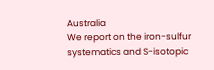Australia
We report on the iron-sulfur systematics and S-isotopic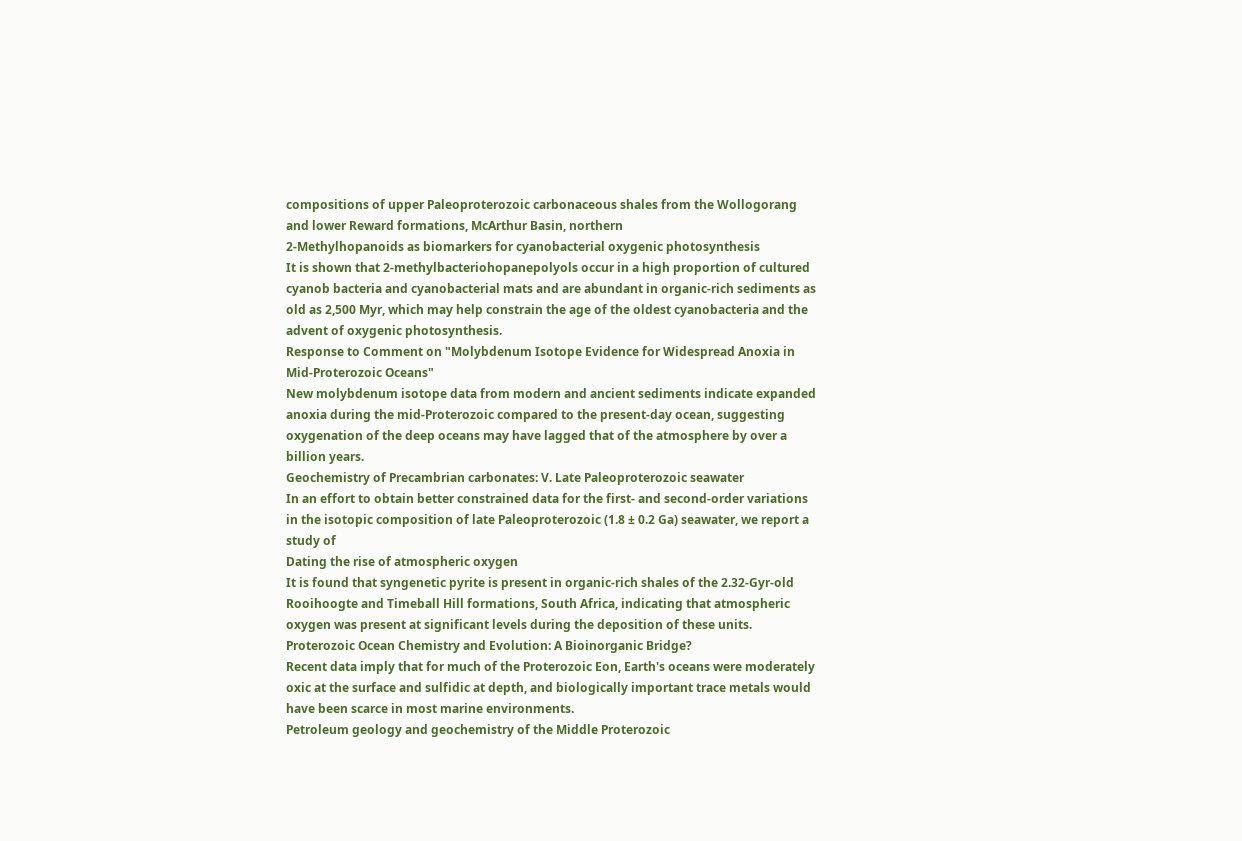compositions of upper Paleoproterozoic carbonaceous shales from the Wollogorang and lower Reward formations, McArthur Basin, northern
2-Methylhopanoids as biomarkers for cyanobacterial oxygenic photosynthesis
It is shown that 2-methylbacteriohopanepolyols occur in a high proportion of cultured cyanob bacteria and cyanobacterial mats and are abundant in organic-rich sediments as old as 2,500 Myr, which may help constrain the age of the oldest cyanobacteria and the advent of oxygenic photosynthesis.
Response to Comment on "Molybdenum Isotope Evidence for Widespread Anoxia in Mid-Proterozoic Oceans"
New molybdenum isotope data from modern and ancient sediments indicate expanded anoxia during the mid-Proterozoic compared to the present-day ocean, suggesting oxygenation of the deep oceans may have lagged that of the atmosphere by over a billion years.
Geochemistry of Precambrian carbonates: V. Late Paleoproterozoic seawater
In an effort to obtain better constrained data for the first- and second-order variations in the isotopic composition of late Paleoproterozoic (1.8 ± 0.2 Ga) seawater, we report a study of
Dating the rise of atmospheric oxygen
It is found that syngenetic pyrite is present in organic-rich shales of the 2.32-Gyr-old Rooihoogte and Timeball Hill formations, South Africa, indicating that atmospheric oxygen was present at significant levels during the deposition of these units.
Proterozoic Ocean Chemistry and Evolution: A Bioinorganic Bridge?
Recent data imply that for much of the Proterozoic Eon, Earth's oceans were moderately oxic at the surface and sulfidic at depth, and biologically important trace metals would have been scarce in most marine environments.
Petroleum geology and geochemistry of the Middle Proterozoic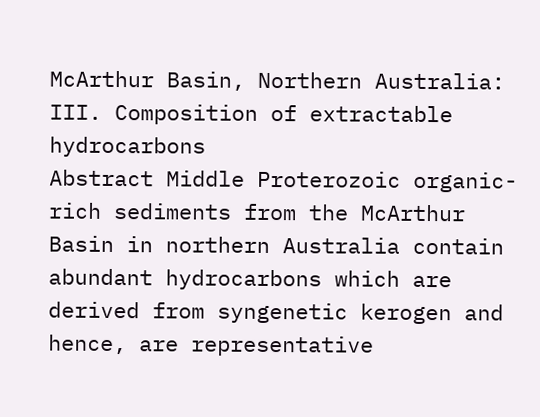McArthur Basin, Northern Australia: III. Composition of extractable hydrocarbons
Abstract Middle Proterozoic organic-rich sediments from the McArthur Basin in northern Australia contain abundant hydrocarbons which are derived from syngenetic kerogen and hence, are representative